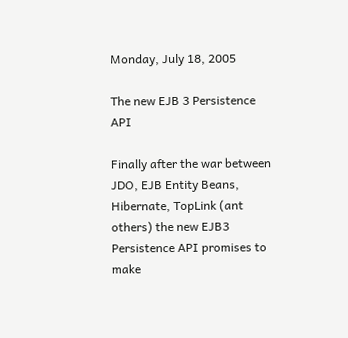Monday, July 18, 2005

The new EJB 3 Persistence API

Finally after the war between JDO, EJB Entity Beans, Hibernate, TopLink (ant others) the new EJB3 Persistence API promises to make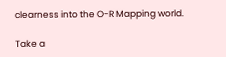clearness into the O-R Mapping world.

Take a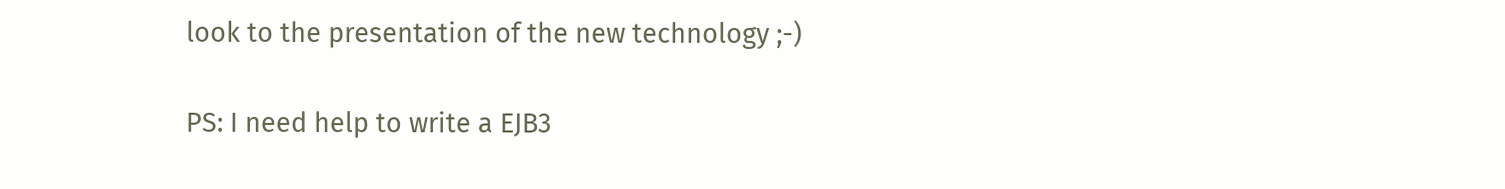look to the presentation of the new technology ;-)

PS: I need help to write a EJB3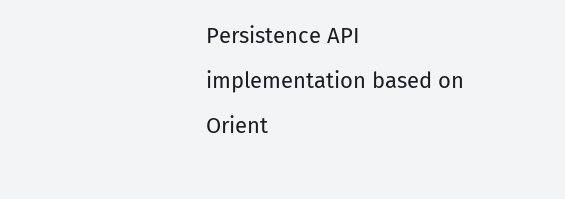Persistence API implementation based on Orient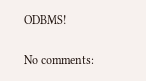ODBMS!

No comments: